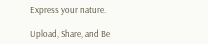Express your nature.

Upload, Share, and Be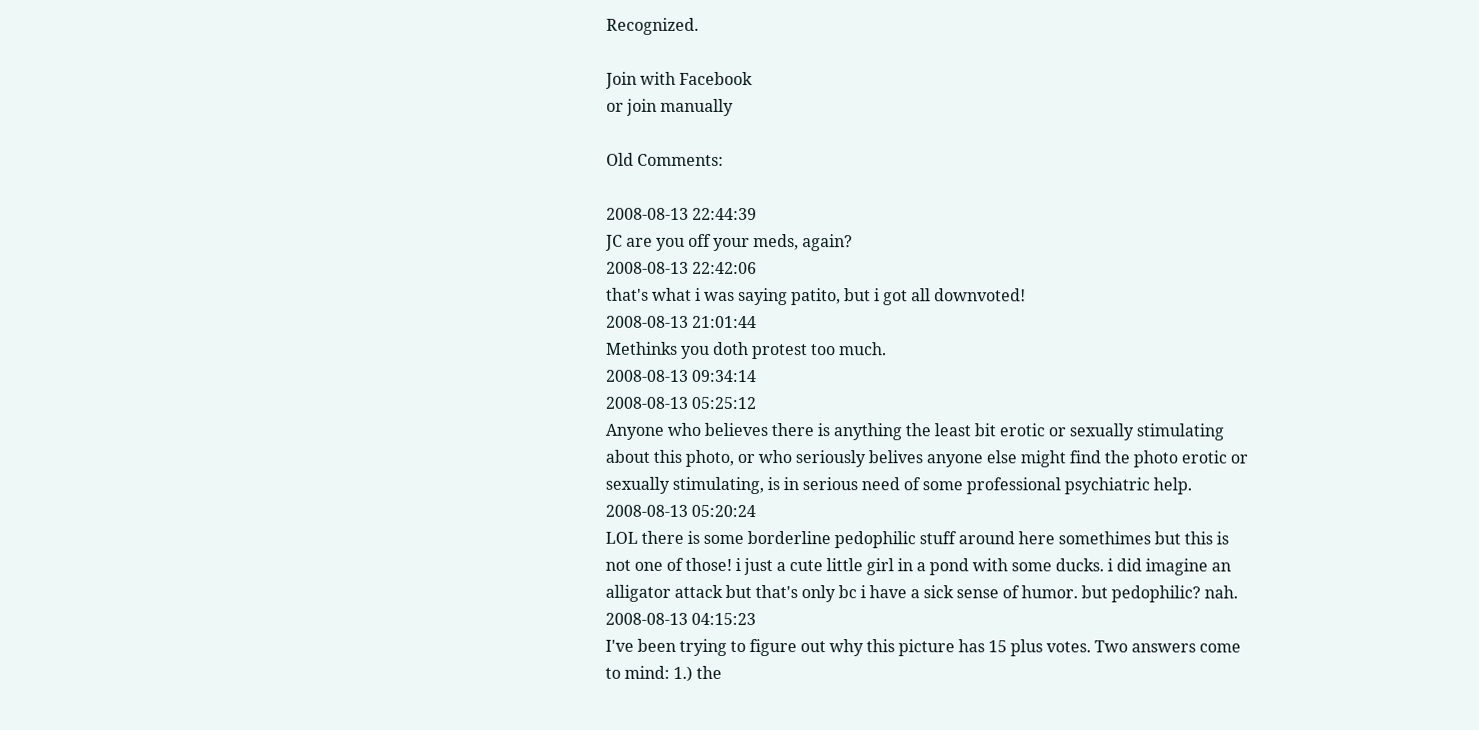Recognized.

Join with Facebook
or join manually

Old Comments:

2008-08-13 22:44:39
JC are you off your meds, again?
2008-08-13 22:42:06
that's what i was saying patito, but i got all downvoted!
2008-08-13 21:01:44
Methinks you doth protest too much.
2008-08-13 09:34:14
2008-08-13 05:25:12
Anyone who believes there is anything the least bit erotic or sexually stimulating about this photo, or who seriously belives anyone else might find the photo erotic or sexually stimulating, is in serious need of some professional psychiatric help.
2008-08-13 05:20:24
LOL there is some borderline pedophilic stuff around here somethimes but this is not one of those! i just a cute little girl in a pond with some ducks. i did imagine an alligator attack but that's only bc i have a sick sense of humor. but pedophilic? nah.
2008-08-13 04:15:23
I've been trying to figure out why this picture has 15 plus votes. Two answers come to mind: 1.) the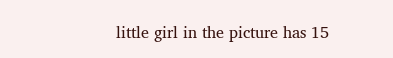little girl in the picture has 15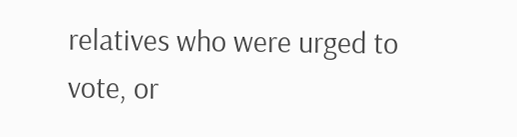relatives who were urged to vote, or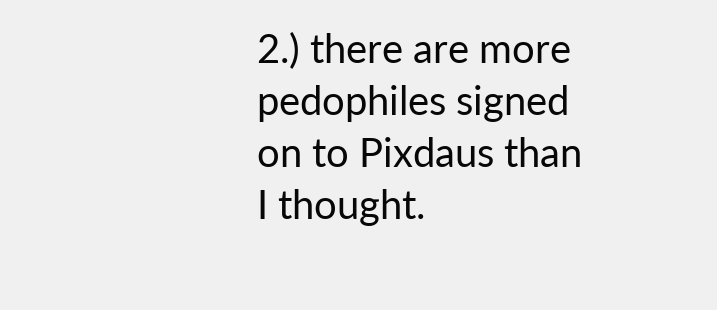2.) there are more pedophiles signed on to Pixdaus than I thought.